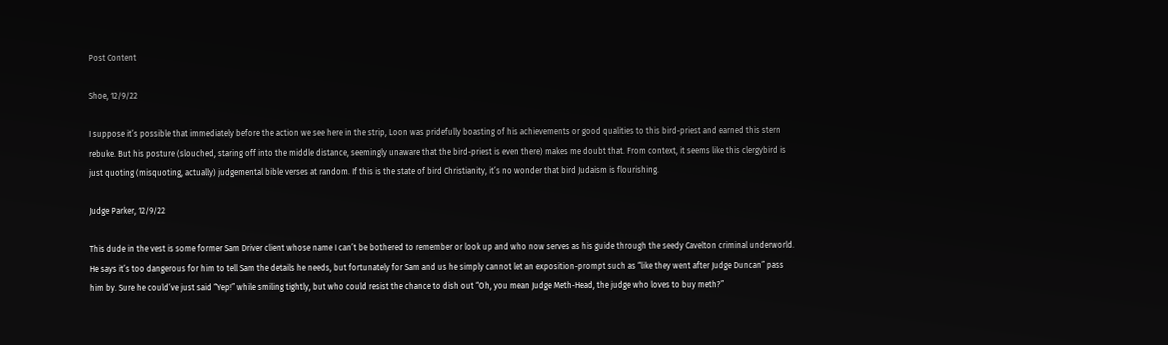Post Content

Shoe, 12/9/22

I suppose it’s possible that immediately before the action we see here in the strip, Loon was pridefully boasting of his achievements or good qualities to this bird-priest and earned this stern rebuke. But his posture (slouched, staring off into the middle distance, seemingly unaware that the bird-priest is even there) makes me doubt that. From context, it seems like this clergybird is just quoting (misquoting, actually) judgemental bible verses at random. If this is the state of bird Christianity, it’s no wonder that bird Judaism is flourishing.

Judge Parker, 12/9/22

This dude in the vest is some former Sam Driver client whose name I can’t be bothered to remember or look up and who now serves as his guide through the seedy Cavelton criminal underworld. He says it’s too dangerous for him to tell Sam the details he needs, but fortunately for Sam and us he simply cannot let an exposition-prompt such as “like they went after Judge Duncan” pass him by. Sure he could’ve just said “Yep!” while smiling tightly, but who could resist the chance to dish out “Oh, you mean Judge Meth-Head, the judge who loves to buy meth?”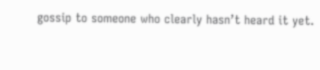gossip to someone who clearly hasn’t heard it yet.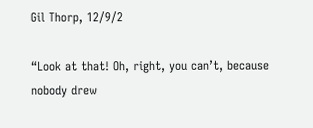Gil Thorp, 12/9/2

“Look at that! Oh, right, you can’t, because nobody drew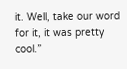it. Well, take our word for it, it was pretty cool.”